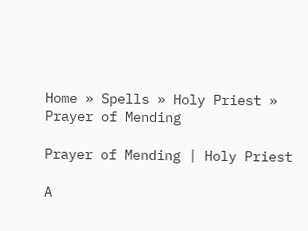Home » Spells » Holy Priest » Prayer of Mending

Prayer of Mending | Holy Priest

A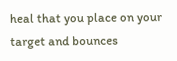heal that you place on your target and bounces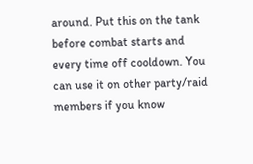around. Put this on the tank before combat starts and every time off cooldown. You can use it on other party/raid members if you know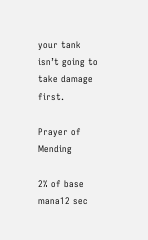your tank isn’t going to take damage first.

Prayer of Mending

2% of base mana12 sec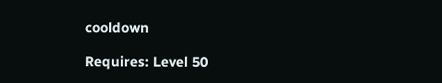cooldown

Requires: Level 50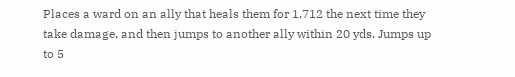Places a ward on an ally that heals them for 1,712 the next time they take damage, and then jumps to another ally within 20 yds. Jumps up to 5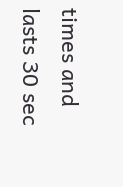times and lasts 30 sec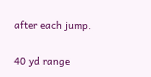after each jump.

40 yd range